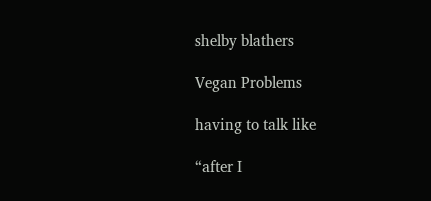shelby blathers

Vegan Problems

having to talk like

“after I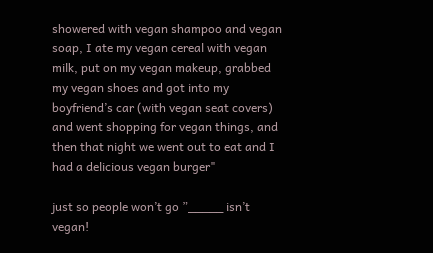showered with vegan shampoo and vegan soap, I ate my vegan cereal with vegan milk, put on my vegan makeup, grabbed my vegan shoes and got into my boyfriend’s car (with vegan seat covers) and went shopping for vegan things, and then that night we went out to eat and I had a delicious vegan burger"

just so people won’t go ”_____ isn’t vegan!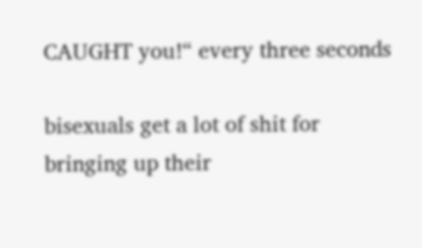CAUGHT you!“ every three seconds

bisexuals get a lot of shit for bringing up their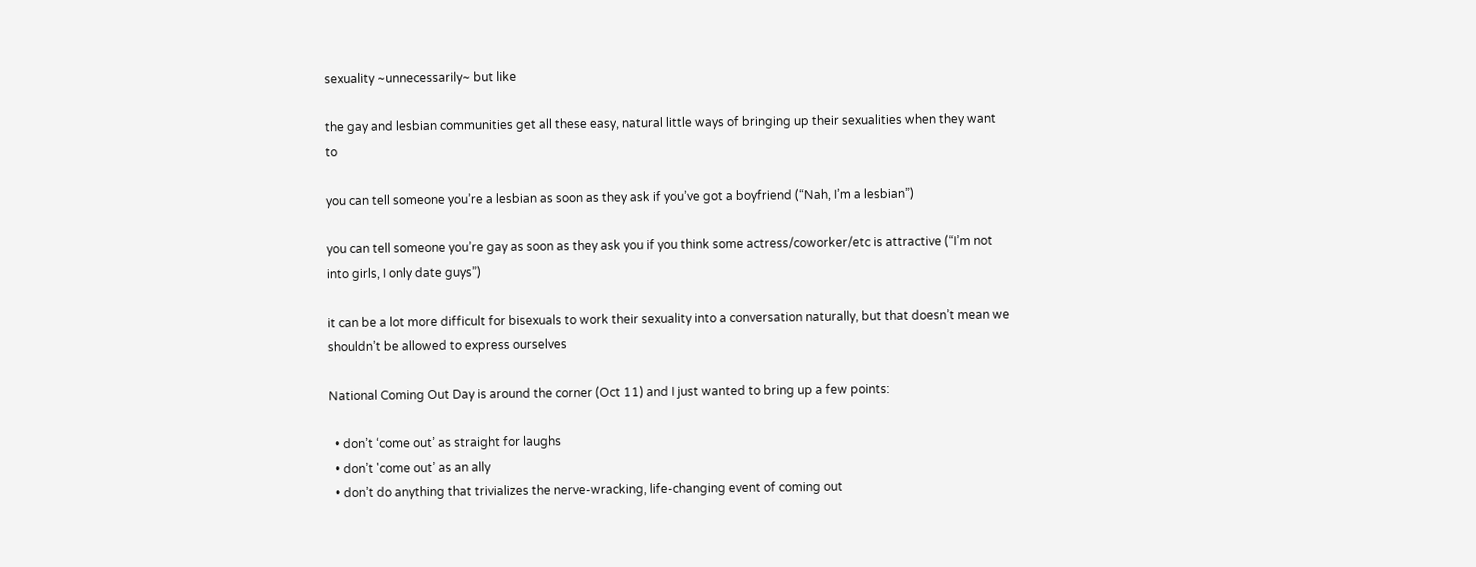sexuality ~unnecessarily~ but like

the gay and lesbian communities get all these easy, natural little ways of bringing up their sexualities when they want to

you can tell someone you’re a lesbian as soon as they ask if you’ve got a boyfriend (“Nah, I’m a lesbian”)

you can tell someone you’re gay as soon as they ask you if you think some actress/coworker/etc is attractive (“I’m not into girls, I only date guys”)

it can be a lot more difficult for bisexuals to work their sexuality into a conversation naturally, but that doesn’t mean we shouldn’t be allowed to express ourselves

National Coming Out Day is around the corner (Oct 11) and I just wanted to bring up a few points:

  • don’t ‘come out’ as straight for laughs
  • don’t 'come out’ as an ally
  • don’t do anything that trivializes the nerve-wracking, life-changing event of coming out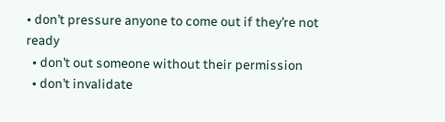• don’t pressure anyone to come out if they’re not ready
  • don’t out someone without their permission
  • don’t invalidate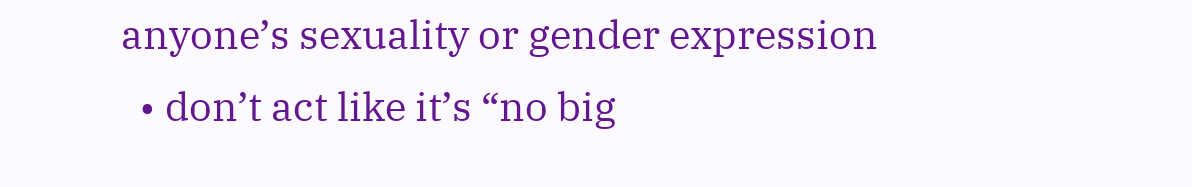anyone’s sexuality or gender expression
  • don’t act like it’s “no big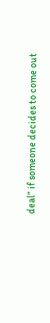deal” if someone decides to come out